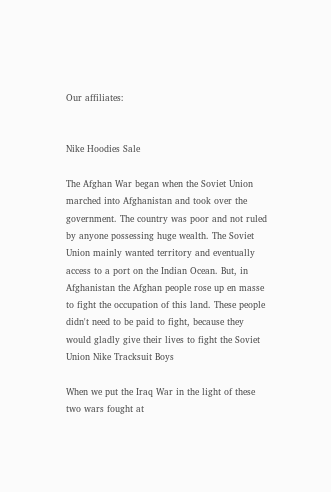Our affiliates:


Nike Hoodies Sale

The Afghan War began when the Soviet Union marched into Afghanistan and took over the government. The country was poor and not ruled by anyone possessing huge wealth. The Soviet Union mainly wanted territory and eventually access to a port on the Indian Ocean. But, in Afghanistan the Afghan people rose up en masse to fight the occupation of this land. These people didn't need to be paid to fight, because they would gladly give their lives to fight the Soviet Union Nike Tracksuit Boys

When we put the Iraq War in the light of these two wars fought at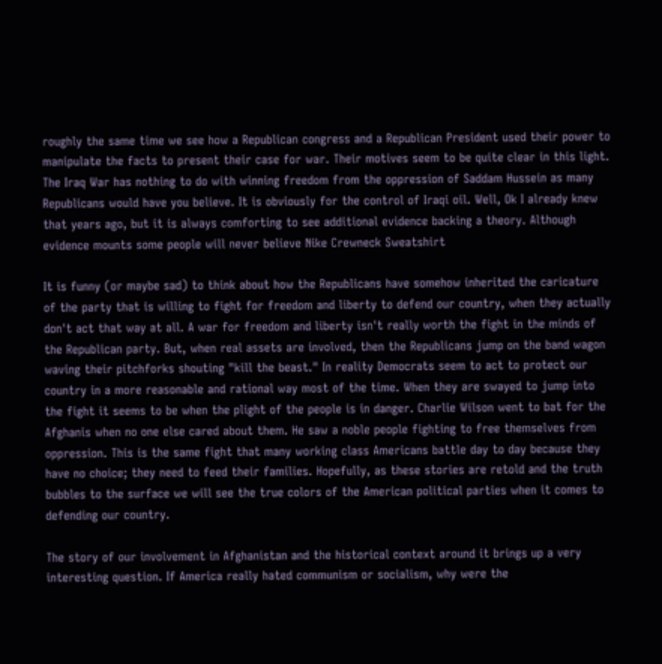roughly the same time we see how a Republican congress and a Republican President used their power to manipulate the facts to present their case for war. Their motives seem to be quite clear in this light. The Iraq War has nothing to do with winning freedom from the oppression of Saddam Hussein as many Republicans would have you believe. It is obviously for the control of Iraqi oil. Well, Ok I already knew that years ago, but it is always comforting to see additional evidence backing a theory. Although evidence mounts some people will never believe Nike Crewneck Sweatshirt

It is funny (or maybe sad) to think about how the Republicans have somehow inherited the caricature of the party that is willing to fight for freedom and liberty to defend our country, when they actually don't act that way at all. A war for freedom and liberty isn't really worth the fight in the minds of the Republican party. But, when real assets are involved, then the Republicans jump on the band wagon waving their pitchforks shouting "kill the beast." In reality Democrats seem to act to protect our country in a more reasonable and rational way most of the time. When they are swayed to jump into the fight it seems to be when the plight of the people is in danger. Charlie Wilson went to bat for the Afghanis when no one else cared about them. He saw a noble people fighting to free themselves from oppression. This is the same fight that many working class Americans battle day to day because they have no choice; they need to feed their families. Hopefully, as these stories are retold and the truth bubbles to the surface we will see the true colors of the American political parties when it comes to defending our country.

The story of our involvement in Afghanistan and the historical context around it brings up a very interesting question. If America really hated communism or socialism, why were the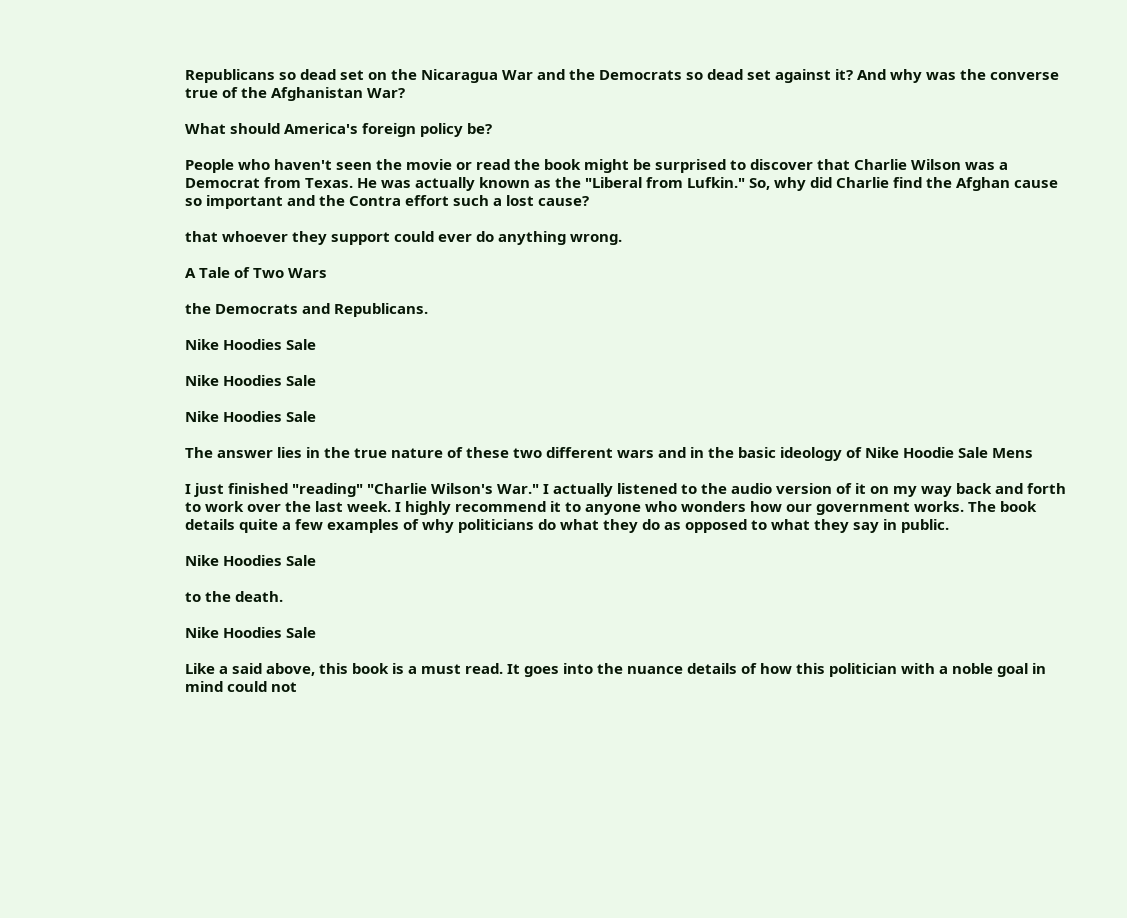Republicans so dead set on the Nicaragua War and the Democrats so dead set against it? And why was the converse true of the Afghanistan War?

What should America's foreign policy be?

People who haven't seen the movie or read the book might be surprised to discover that Charlie Wilson was a Democrat from Texas. He was actually known as the "Liberal from Lufkin." So, why did Charlie find the Afghan cause so important and the Contra effort such a lost cause?

that whoever they support could ever do anything wrong.

A Tale of Two Wars

the Democrats and Republicans.

Nike Hoodies Sale

Nike Hoodies Sale

Nike Hoodies Sale

The answer lies in the true nature of these two different wars and in the basic ideology of Nike Hoodie Sale Mens

I just finished "reading" "Charlie Wilson's War." I actually listened to the audio version of it on my way back and forth to work over the last week. I highly recommend it to anyone who wonders how our government works. The book details quite a few examples of why politicians do what they do as opposed to what they say in public.

Nike Hoodies Sale

to the death.

Nike Hoodies Sale

Like a said above, this book is a must read. It goes into the nuance details of how this politician with a noble goal in mind could not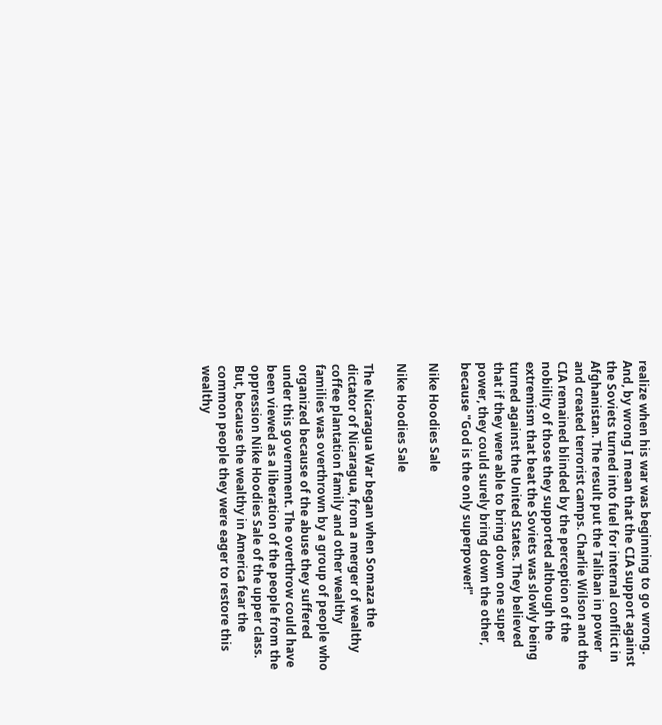realize when his war was beginning to go wrong. And, by wrong I mean that the CIA support against the Soviets turned into fuel for internal conflict in Afghanistan. The result put the Taliban in power and created terrorist camps. Charlie Wilson and the CIA remained blinded by the perception of the nobility of those they supported although the extremism that beat the Soviets was slowly being turned against the United States. They believed that if they were able to bring down one super power, they could surely bring down the other, because "God is the only superpower!"

Nike Hoodies Sale

Nike Hoodies Sale

The Nicaragua War began when Somaza the dictator of Nicaragua, from a merger of wealthy coffee plantation family and other wealthy families was overthrown by a group of people who organized because of the abuse they suffered under this government. The overthrow could have been viewed as a liberation of the people from the oppression Nike Hoodies Sale of the upper class. But, because the wealthy in America fear the common people they were eager to restore this wealthy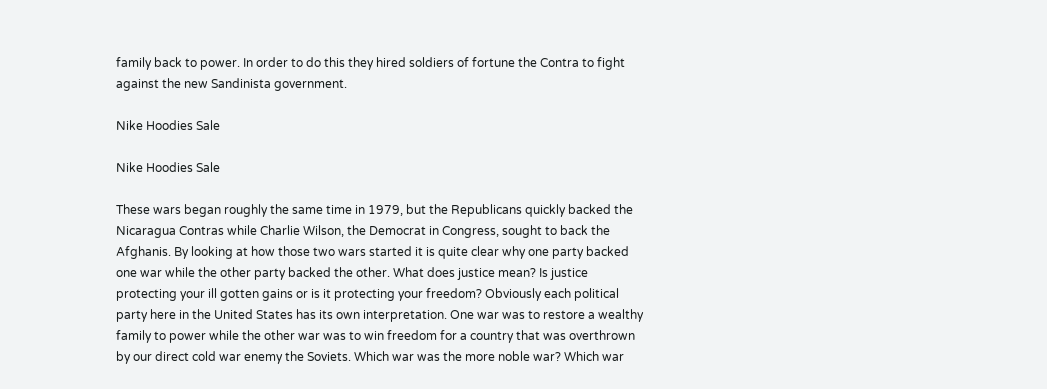family back to power. In order to do this they hired soldiers of fortune the Contra to fight against the new Sandinista government.

Nike Hoodies Sale

Nike Hoodies Sale

These wars began roughly the same time in 1979, but the Republicans quickly backed the Nicaragua Contras while Charlie Wilson, the Democrat in Congress, sought to back the Afghanis. By looking at how those two wars started it is quite clear why one party backed one war while the other party backed the other. What does justice mean? Is justice protecting your ill gotten gains or is it protecting your freedom? Obviously each political party here in the United States has its own interpretation. One war was to restore a wealthy family to power while the other war was to win freedom for a country that was overthrown by our direct cold war enemy the Soviets. Which war was the more noble war? Which war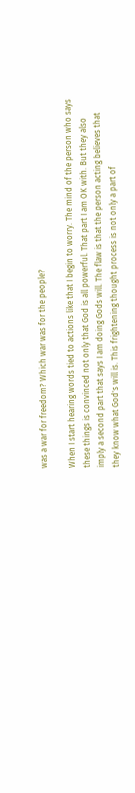was a war for freedom? Which war was for the people?

When I start hearing words tied to actions like that I begin to worry. The mind of the person who says these things is convinced not only that God is all powerful. That part I am OK with. But they also imply a second part that says I am doing Gods will. The flaw is that the person acting believes that they know what God's will is. This frightening thought process is not only a part of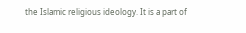the Islamic religious ideology. It is a part of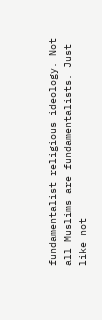fundamentalist religious ideology. Not all Muslims are fundamentalists. Just like not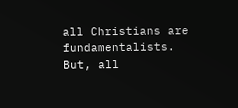all Christians are fundamentalists. But, all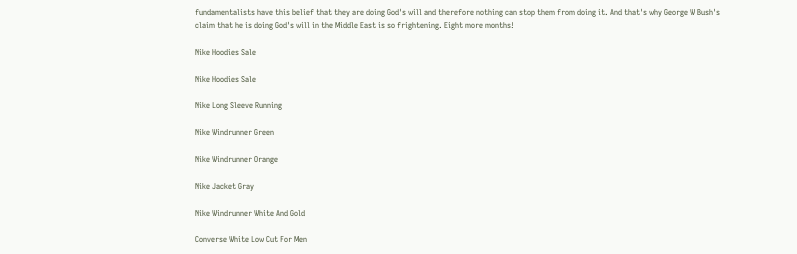fundamentalists have this belief that they are doing God's will and therefore nothing can stop them from doing it. And that's why George W Bush's claim that he is doing God's will in the Middle East is so frightening. Eight more months!

Nike Hoodies Sale

Nike Hoodies Sale

Nike Long Sleeve Running

Nike Windrunner Green

Nike Windrunner Orange

Nike Jacket Gray

Nike Windrunner White And Gold

Converse White Low Cut For Men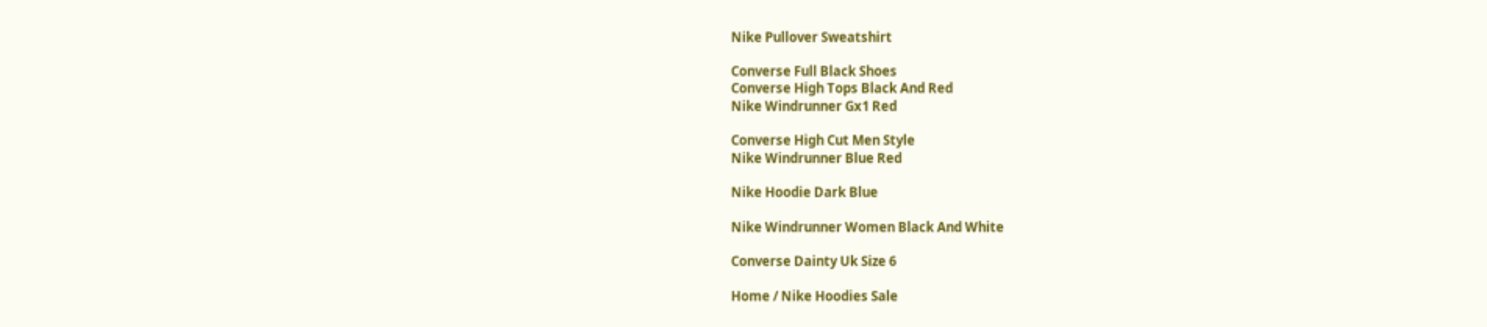Nike Pullover Sweatshirt

Converse Full Black Shoes
Converse High Tops Black And Red
Nike Windrunner Gx1 Red

Converse High Cut Men Style
Nike Windrunner Blue Red

Nike Hoodie Dark Blue

Nike Windrunner Women Black And White

Converse Dainty Uk Size 6

Home / Nike Hoodies Sale